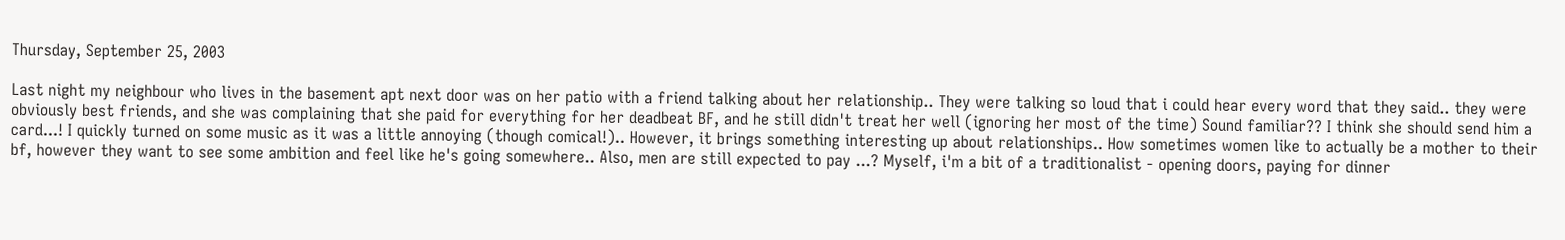Thursday, September 25, 2003

Last night my neighbour who lives in the basement apt next door was on her patio with a friend talking about her relationship.. They were talking so loud that i could hear every word that they said.. they were obviously best friends, and she was complaining that she paid for everything for her deadbeat BF, and he still didn't treat her well (ignoring her most of the time) Sound familiar?? I think she should send him a card...! I quickly turned on some music as it was a little annoying (though comical!).. However, it brings something interesting up about relationships.. How sometimes women like to actually be a mother to their bf, however they want to see some ambition and feel like he's going somewhere.. Also, men are still expected to pay ...? Myself, i'm a bit of a traditionalist - opening doors, paying for dinner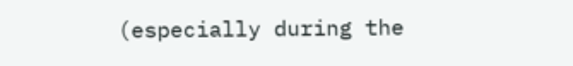(especially during the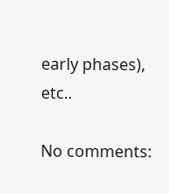early phases), etc..

No comments: